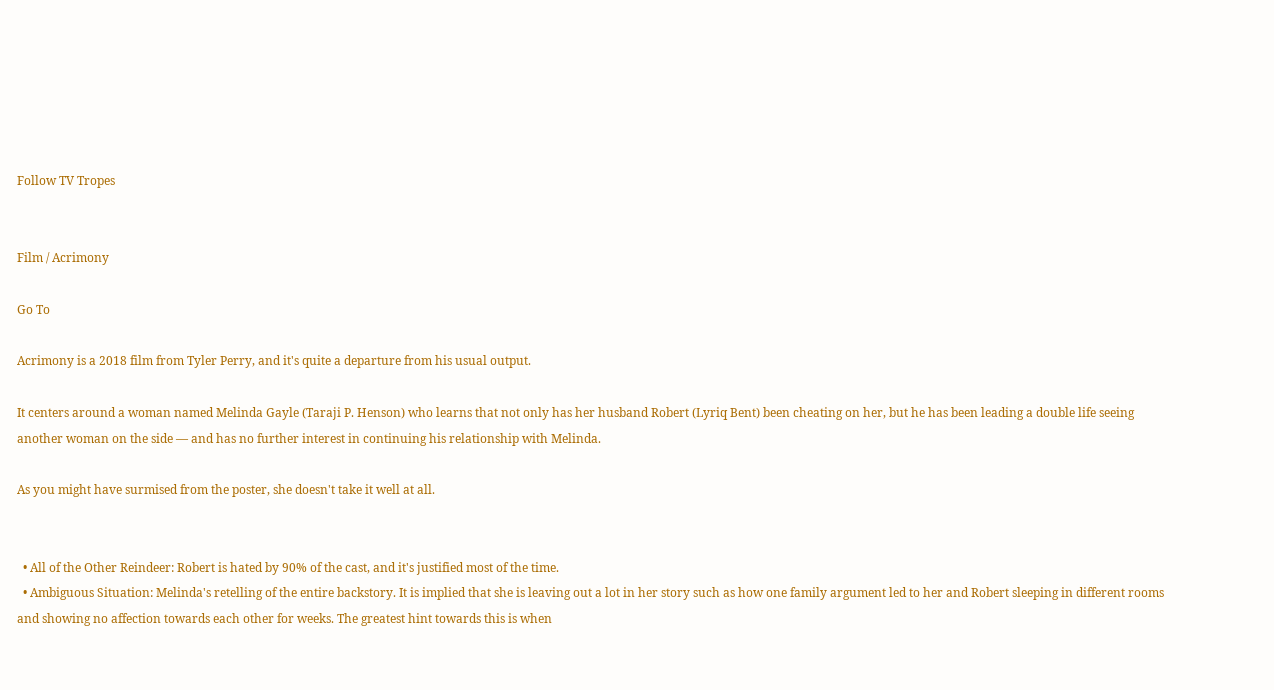Follow TV Tropes


Film / Acrimony

Go To

Acrimony is a 2018 film from Tyler Perry, and it's quite a departure from his usual output.

It centers around a woman named Melinda Gayle (Taraji P. Henson) who learns that not only has her husband Robert (Lyriq Bent) been cheating on her, but he has been leading a double life seeing another woman on the side — and has no further interest in continuing his relationship with Melinda.

As you might have surmised from the poster, she doesn't take it well at all.


  • All of the Other Reindeer: Robert is hated by 90% of the cast, and it's justified most of the time.
  • Ambiguous Situation: Melinda's retelling of the entire backstory. It is implied that she is leaving out a lot in her story such as how one family argument led to her and Robert sleeping in different rooms and showing no affection towards each other for weeks. The greatest hint towards this is when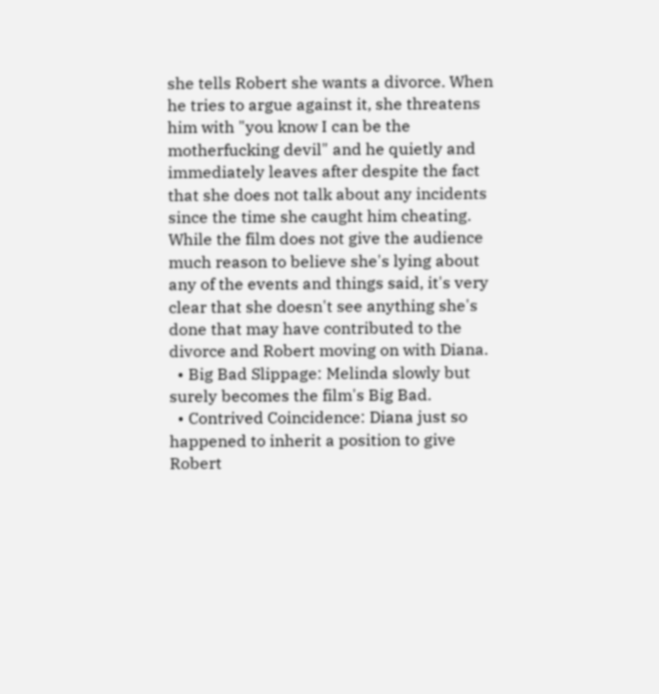she tells Robert she wants a divorce. When he tries to argue against it, she threatens him with "you know I can be the motherfucking devil" and he quietly and immediately leaves after despite the fact that she does not talk about any incidents since the time she caught him cheating. While the film does not give the audience much reason to believe she's lying about any of the events and things said, it's very clear that she doesn't see anything she's done that may have contributed to the divorce and Robert moving on with Diana.
  • Big Bad Slippage: Melinda slowly but surely becomes the film's Big Bad.
  • Contrived Coincidence: Diana just so happened to inherit a position to give Robert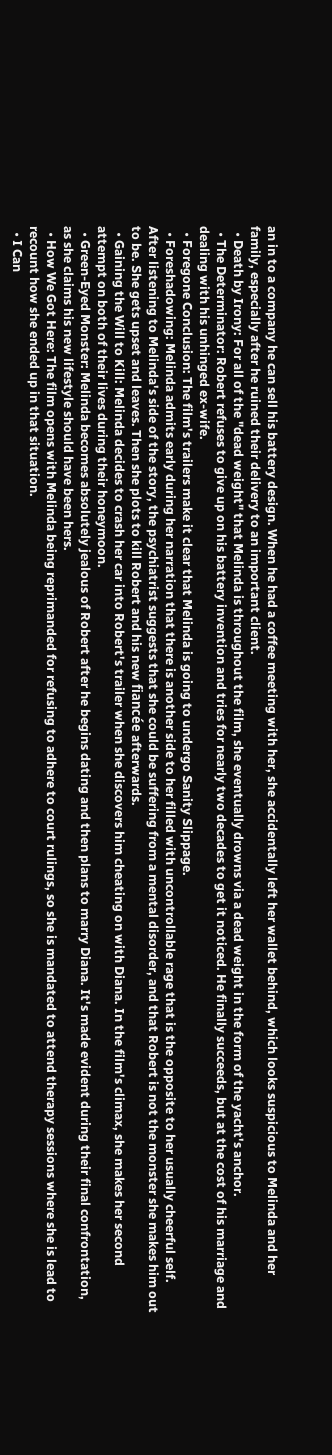an in to a company he can sell his battery design. When he had a coffee meeting with her, she accidentally left her wallet behind, which looks suspicious to Melinda and her family, especially after he ruined their delivery to an important client.
  • Death by Irony: For all of the "dead weight" that Melinda is throughout the film, she eventually drowns via a dead weight in the form of the yacht's anchor.
  • The Determinator: Robert refuses to give up on his battery invention and tries for nearly two decades to get it noticed. He finally succeeds, but at the cost of his marriage and dealing with his unhinged ex-wife.
  • Foregone Conclusion: The film's trailers make it clear that Melinda is going to undergo Sanity Slippage.
  • Foreshadowing: Melinda admits early during her narration that there is another side to her filled with uncontrollable rage that is the opposite to her usually cheerful self. After listening to Melinda's side of the story, the psychiatrist suggests that she could be suffering from a mental disorder, and that Robert is not the monster she makes him out to be. She gets upset and leaves. Then she plots to kill Robert and his new fiancée afterwards.
  • Gaining the Will to Kill: Melinda decides to crash her car into Robert's trailer when she discovers him cheating on with Diana. In the film's climax, she makes her second attempt on both of their lives during their honeymoon.
  • Green-Eyed Monster: Melinda becomes absolutely jealous of Robert after he begins dating and then plans to marry Diana. It's made evident during their final confrontation, as she claims his new lifestyle should have been hers.
  • How We Got Here: The film opens with Melinda being reprimanded for refusing to adhere to court rulings, so she is mandated to attend therapy sessions where she is lead to recount how she ended up in that situation.
  • I Can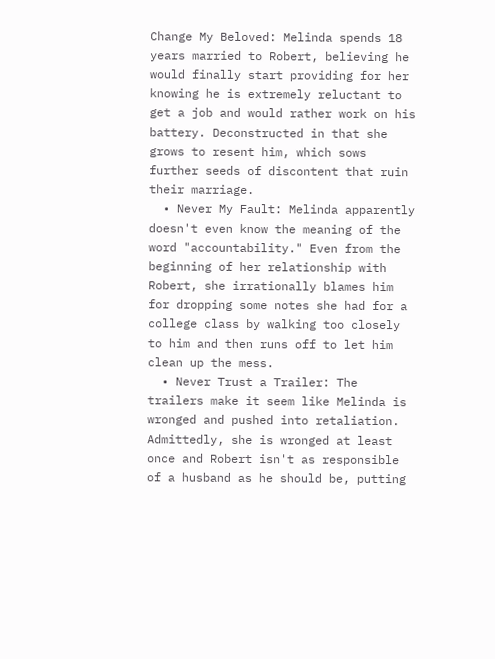Change My Beloved: Melinda spends 18 years married to Robert, believing he would finally start providing for her knowing he is extremely reluctant to get a job and would rather work on his battery. Deconstructed in that she grows to resent him, which sows further seeds of discontent that ruin their marriage.
  • Never My Fault: Melinda apparently doesn't even know the meaning of the word "accountability." Even from the beginning of her relationship with Robert, she irrationally blames him for dropping some notes she had for a college class by walking too closely to him and then runs off to let him clean up the mess.
  • Never Trust a Trailer: The trailers make it seem like Melinda is wronged and pushed into retaliation. Admittedly, she is wronged at least once and Robert isn't as responsible of a husband as he should be, putting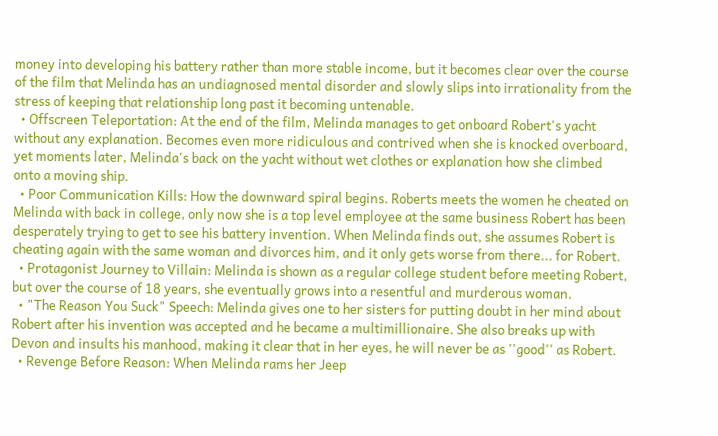money into developing his battery rather than more stable income, but it becomes clear over the course of the film that Melinda has an undiagnosed mental disorder and slowly slips into irrationality from the stress of keeping that relationship long past it becoming untenable.
  • Offscreen Teleportation: At the end of the film, Melinda manages to get onboard Robert's yacht without any explanation. Becomes even more ridiculous and contrived when she is knocked overboard, yet moments later, Melinda's back on the yacht without wet clothes or explanation how she climbed onto a moving ship.
  • Poor Communication Kills: How the downward spiral begins. Roberts meets the women he cheated on Melinda with back in college, only now she is a top level employee at the same business Robert has been desperately trying to get to see his battery invention. When Melinda finds out, she assumes Robert is cheating again with the same woman and divorces him, and it only gets worse from there... for Robert.
  • Protagonist Journey to Villain: Melinda is shown as a regular college student before meeting Robert, but over the course of 18 years, she eventually grows into a resentful and murderous woman.
  • "The Reason You Suck" Speech: Melinda gives one to her sisters for putting doubt in her mind about Robert after his invention was accepted and he became a multimillionaire. She also breaks up with Devon and insults his manhood, making it clear that in her eyes, he will never be as ''good'' as Robert.
  • Revenge Before Reason: When Melinda rams her Jeep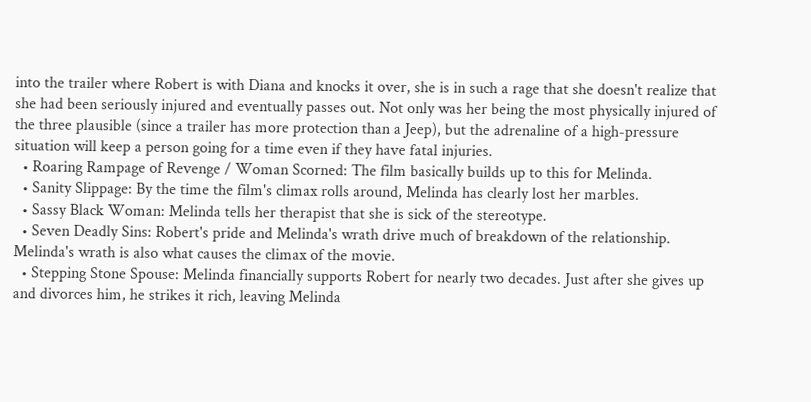into the trailer where Robert is with Diana and knocks it over, she is in such a rage that she doesn't realize that she had been seriously injured and eventually passes out. Not only was her being the most physically injured of the three plausible (since a trailer has more protection than a Jeep), but the adrenaline of a high-pressure situation will keep a person going for a time even if they have fatal injuries.
  • Roaring Rampage of Revenge / Woman Scorned: The film basically builds up to this for Melinda.
  • Sanity Slippage: By the time the film's climax rolls around, Melinda has clearly lost her marbles.
  • Sassy Black Woman: Melinda tells her therapist that she is sick of the stereotype.
  • Seven Deadly Sins: Robert's pride and Melinda's wrath drive much of breakdown of the relationship. Melinda's wrath is also what causes the climax of the movie.
  • Stepping Stone Spouse: Melinda financially supports Robert for nearly two decades. Just after she gives up and divorces him, he strikes it rich, leaving Melinda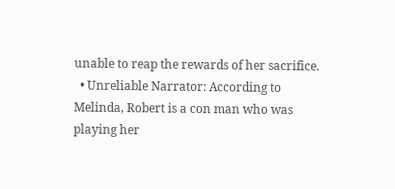unable to reap the rewards of her sacrifice.
  • Unreliable Narrator: According to Melinda, Robert is a con man who was playing her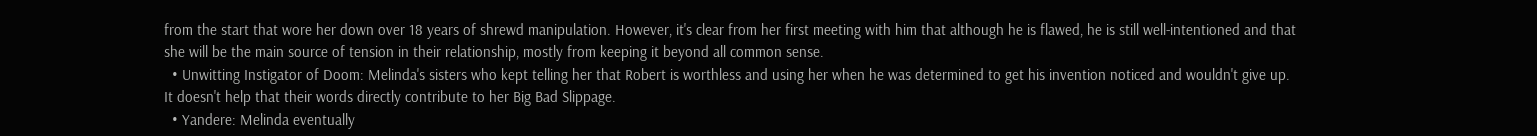from the start that wore her down over 18 years of shrewd manipulation. However, it's clear from her first meeting with him that although he is flawed, he is still well-intentioned and that she will be the main source of tension in their relationship, mostly from keeping it beyond all common sense.
  • Unwitting Instigator of Doom: Melinda's sisters who kept telling her that Robert is worthless and using her when he was determined to get his invention noticed and wouldn't give up. It doesn't help that their words directly contribute to her Big Bad Slippage.
  • Yandere: Melinda eventually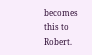becomes this to Robert.